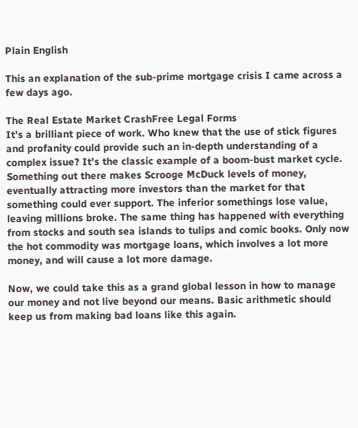Plain English

This an explanation of the sub-prime mortgage crisis I came across a few days ago.

The Real Estate Market CrashFree Legal Forms
It’s a brilliant piece of work. Who knew that the use of stick figures and profanity could provide such an in-depth understanding of a complex issue? It’s the classic example of a boom-bust market cycle. Something out there makes Scrooge McDuck levels of money, eventually attracting more investors than the market for that something could ever support. The inferior somethings lose value, leaving millions broke. The same thing has happened with everything from stocks and south sea islands to tulips and comic books. Only now the hot commodity was mortgage loans, which involves a lot more money, and will cause a lot more damage.

Now, we could take this as a grand global lesson in how to manage our money and not live beyond our means. Basic arithmetic should keep us from making bad loans like this again.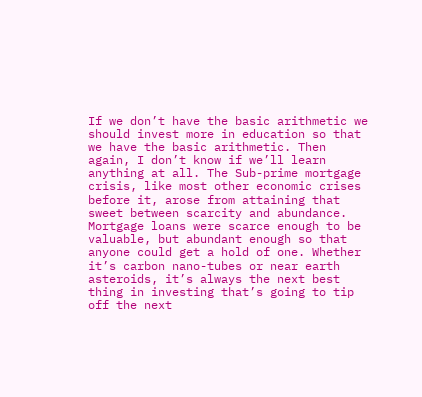If we don’t have the basic arithmetic we should invest more in education so that we have the basic arithmetic. Then again, I don’t know if we’ll learn anything at all. The Sub-prime mortgage crisis, like most other economic crises before it, arose from attaining that sweet between scarcity and abundance. Mortgage loans were scarce enough to be valuable, but abundant enough so that anyone could get a hold of one. Whether it’s carbon nano-tubes or near earth asteroids, it’s always the next best thing in investing that’s going to tip off the next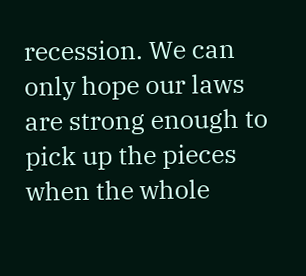recession. We can only hope our laws are strong enough to pick up the pieces when the whole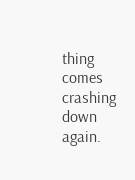thing comes crashing down again.